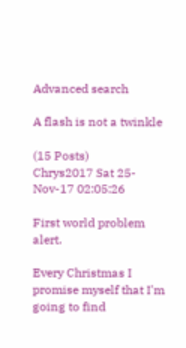Advanced search

A flash is not a twinkle

(15 Posts)
Chrys2017 Sat 25-Nov-17 02:05:26

First world problem alert.

Every Christmas I promise myself that I'm going to find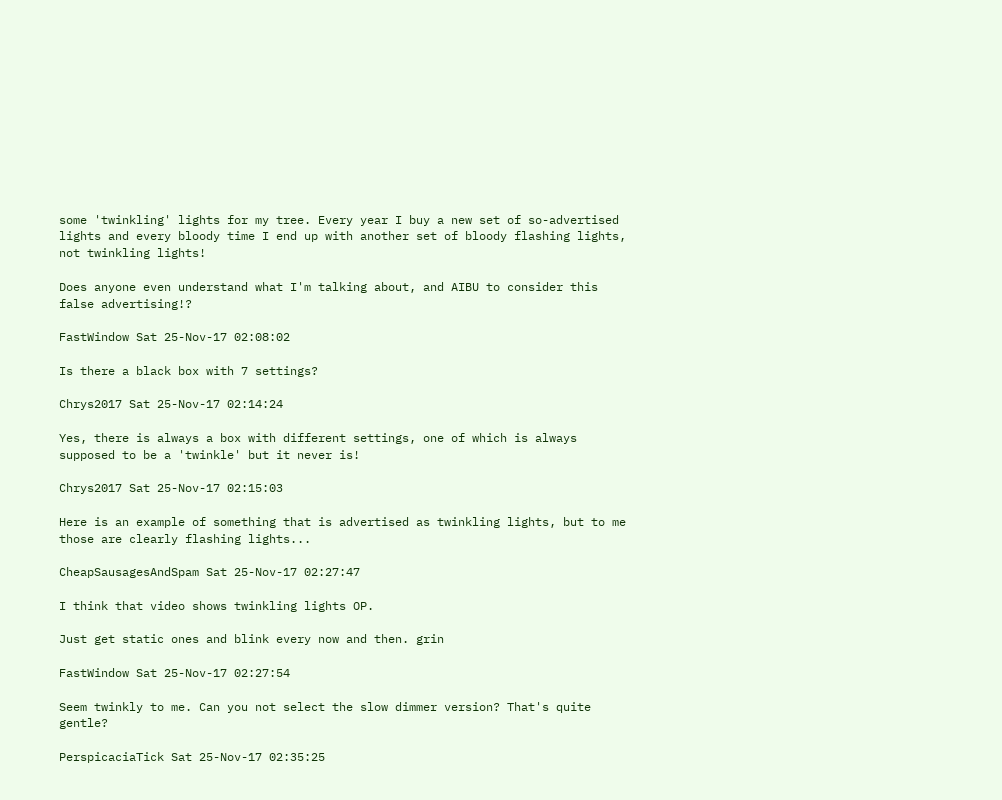some 'twinkling' lights for my tree. Every year I buy a new set of so-advertised lights and every bloody time I end up with another set of bloody flashing lights, not twinkling lights!

Does anyone even understand what I'm talking about, and AIBU to consider this false advertising!?

FastWindow Sat 25-Nov-17 02:08:02

Is there a black box with 7 settings?

Chrys2017 Sat 25-Nov-17 02:14:24

Yes, there is always a box with different settings, one of which is always supposed to be a 'twinkle' but it never is!

Chrys2017 Sat 25-Nov-17 02:15:03

Here is an example of something that is advertised as twinkling lights, but to me those are clearly flashing lights...

CheapSausagesAndSpam Sat 25-Nov-17 02:27:47

I think that video shows twinkling lights OP.

Just get static ones and blink every now and then. grin

FastWindow Sat 25-Nov-17 02:27:54

Seem twinkly to me. Can you not select the slow dimmer version? That's quite gentle?

PerspicaciaTick Sat 25-Nov-17 02:35:25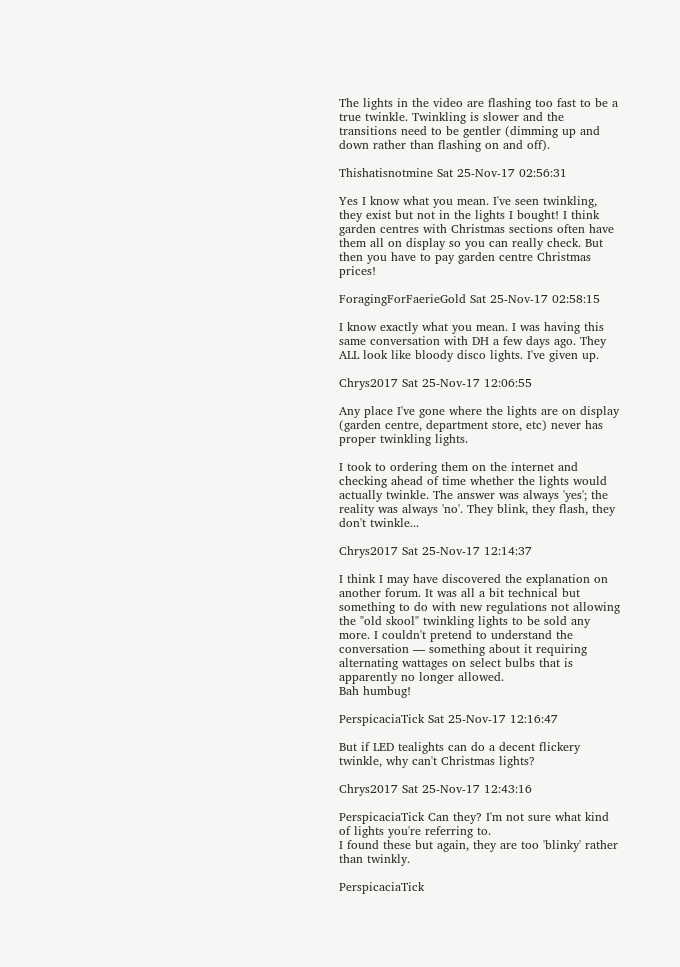The lights in the video are flashing too fast to be a true twinkle. Twinkling is slower and the transitions need to be gentler (dimming up and down rather than flashing on and off).

Thishatisnotmine Sat 25-Nov-17 02:56:31

Yes I know what you mean. I've seen twinkling, they exist but not in the lights I bought! I think garden centres with Christmas sections often have them all on display so you can really check. But then you have to pay garden centre Christmas prices!

ForagingForFaerieGold Sat 25-Nov-17 02:58:15

I know exactly what you mean. I was having this same conversation with DH a few days ago. They ALL look like bloody disco lights. I've given up.

Chrys2017 Sat 25-Nov-17 12:06:55

Any place I've gone where the lights are on display (garden centre, department store, etc) never has proper twinkling lights.

I took to ordering them on the internet and checking ahead of time whether the lights would actually twinkle. The answer was always 'yes'; the reality was always 'no'. They blink, they flash, they don't twinkle...

Chrys2017 Sat 25-Nov-17 12:14:37

I think I may have discovered the explanation on another forum. It was all a bit technical but something to do with new regulations not allowing the "old skool" twinkling lights to be sold any more. I couldn't pretend to understand the conversation — something about it requiring alternating wattages on select bulbs that is apparently no longer allowed.
Bah humbug!

PerspicaciaTick Sat 25-Nov-17 12:16:47

But if LED tealights can do a decent flickery twinkle, why can't Christmas lights?

Chrys2017 Sat 25-Nov-17 12:43:16

PerspicaciaTick Can they? I'm not sure what kind of lights you're referring to.
I found these but again, they are too 'blinky' rather than twinkly.

PerspicaciaTick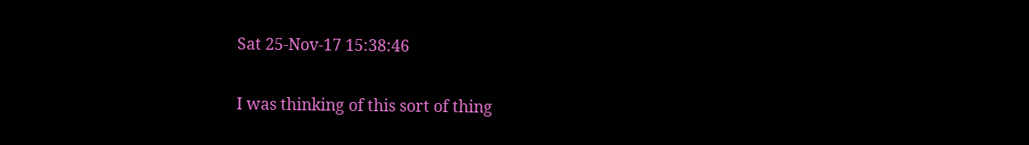Sat 25-Nov-17 15:38:46

I was thinking of this sort of thing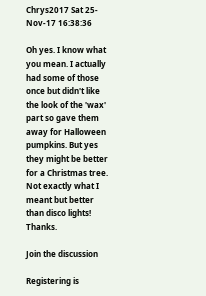Chrys2017 Sat 25-Nov-17 16:38:36

Oh yes. I know what you mean. I actually had some of those once but didn't like the look of the 'wax' part so gave them away for Halloween pumpkins. But yes they might be better for a Christmas tree. Not exactly what I meant but better than disco lights! Thanks.

Join the discussion

Registering is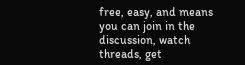free, easy, and means you can join in the discussion, watch threads, get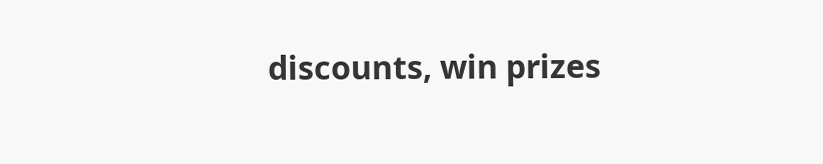discounts, win prizes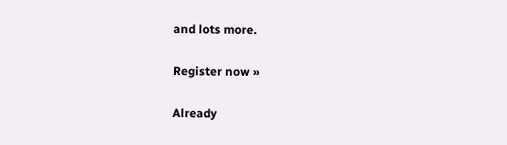and lots more.

Register now »

Already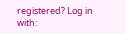registered? Log in with: